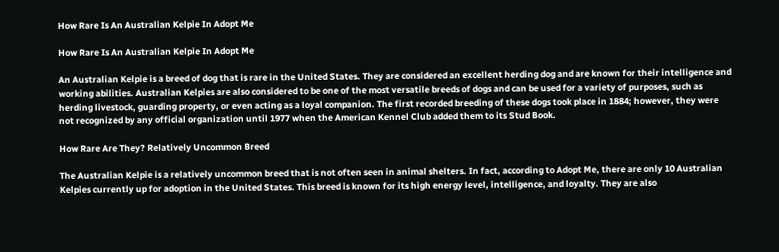How Rare Is An Australian Kelpie In Adopt Me

How Rare Is An Australian Kelpie In Adopt Me

An Australian Kelpie is a breed of dog that is rare in the United States. They are considered an excellent herding dog and are known for their intelligence and working abilities. Australian Kelpies are also considered to be one of the most versatile breeds of dogs and can be used for a variety of purposes, such as herding livestock, guarding property, or even acting as a loyal companion. The first recorded breeding of these dogs took place in 1884; however, they were not recognized by any official organization until 1977 when the American Kennel Club added them to its Stud Book.

How Rare Are They? Relatively Uncommon Breed

The Australian Kelpie is a relatively uncommon breed that is not often seen in animal shelters. In fact, according to Adopt Me, there are only 10 Australian Kelpies currently up for adoption in the United States. This breed is known for its high energy level, intelligence, and loyalty. They are also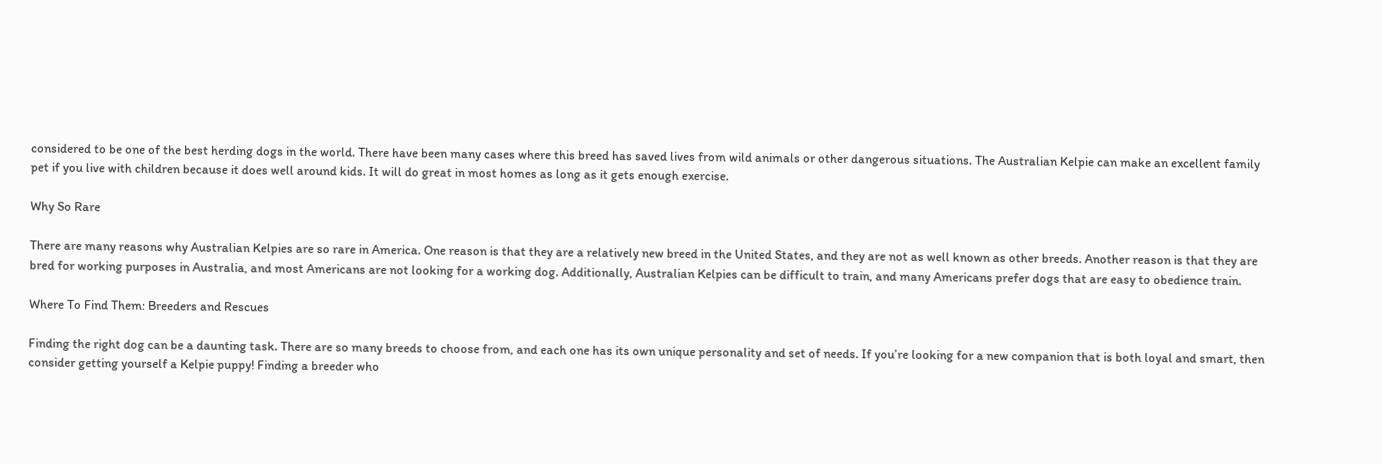considered to be one of the best herding dogs in the world. There have been many cases where this breed has saved lives from wild animals or other dangerous situations. The Australian Kelpie can make an excellent family pet if you live with children because it does well around kids. It will do great in most homes as long as it gets enough exercise.

Why So Rare

There are many reasons why Australian Kelpies are so rare in America. One reason is that they are a relatively new breed in the United States, and they are not as well known as other breeds. Another reason is that they are bred for working purposes in Australia, and most Americans are not looking for a working dog. Additionally, Australian Kelpies can be difficult to train, and many Americans prefer dogs that are easy to obedience train.

Where To Find Them: Breeders and Rescues

Finding the right dog can be a daunting task. There are so many breeds to choose from, and each one has its own unique personality and set of needs. If you’re looking for a new companion that is both loyal and smart, then consider getting yourself a Kelpie puppy! Finding a breeder who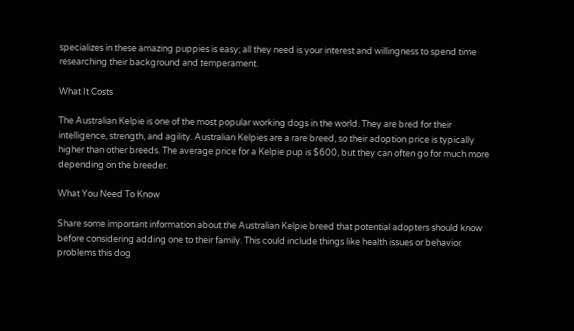specializes in these amazing puppies is easy; all they need is your interest and willingness to spend time researching their background and temperament.

What It Costs

The Australian Kelpie is one of the most popular working dogs in the world. They are bred for their intelligence, strength, and agility. Australian Kelpies are a rare breed, so their adoption price is typically higher than other breeds. The average price for a Kelpie pup is $600, but they can often go for much more depending on the breeder.

What You Need To Know

Share some important information about the Australian Kelpie breed that potential adopters should know before considering adding one to their family. This could include things like health issues or behavior problems this dog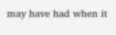may have had when it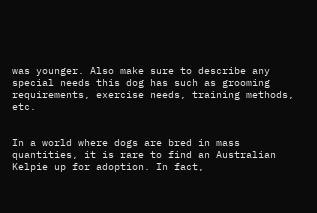was younger. Also make sure to describe any special needs this dog has such as grooming requirements, exercise needs, training methods, etc.


In a world where dogs are bred in mass quantities, it is rare to find an Australian Kelpie up for adoption. In fact,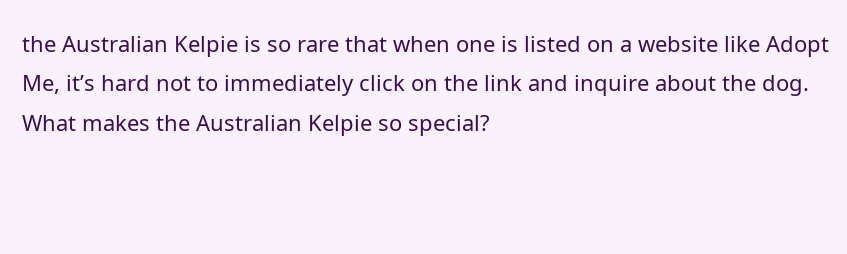the Australian Kelpie is so rare that when one is listed on a website like Adopt Me, it’s hard not to immediately click on the link and inquire about the dog. What makes the Australian Kelpie so special?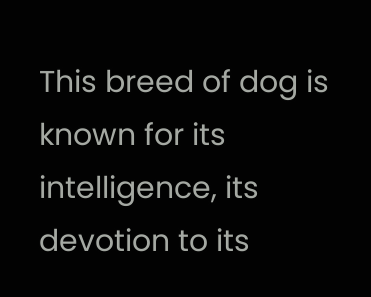This breed of dog is known for its intelligence, its devotion to its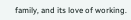family, and its love of working.